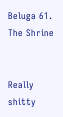Beluga 61. The Shrine


Really shitty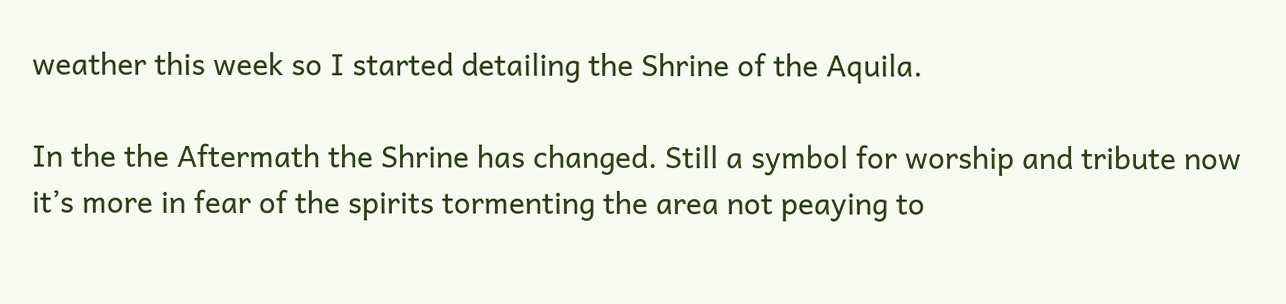weather this week so I started detailing the Shrine of the Aquila.

In the the Aftermath the Shrine has changed. Still a symbol for worship and tribute now it’s more in fear of the spirits tormenting the area not peaying to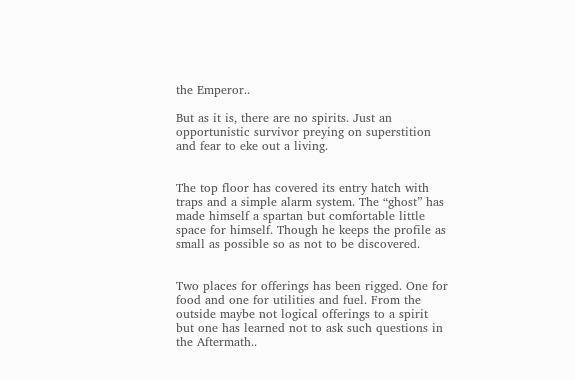the Emperor..

But as it is, there are no spirits. Just an opportunistic survivor preying on superstition and fear to eke out a living.


The top floor has covered its entry hatch with traps and a simple alarm system. The “ghost” has made himself a spartan but comfortable little space for himself. Though he keeps the profile as small as possible so as not to be discovered.


Two places for offerings has been rigged. One for food and one for utilities and fuel. From the outside maybe not logical offerings to a spirit but one has learned not to ask such questions in the Aftermath..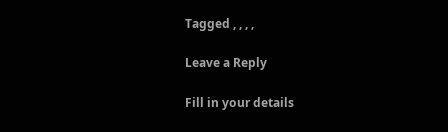Tagged , , , ,

Leave a Reply

Fill in your details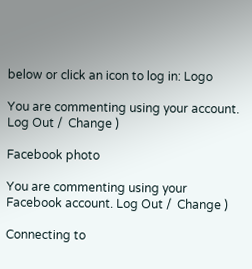below or click an icon to log in: Logo

You are commenting using your account. Log Out /  Change )

Facebook photo

You are commenting using your Facebook account. Log Out /  Change )

Connecting to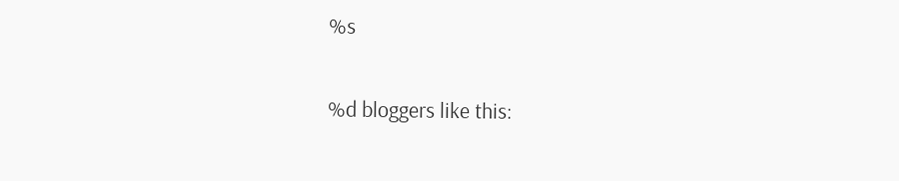%s

%d bloggers like this: